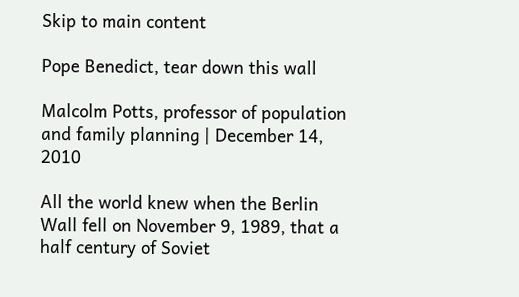Skip to main content

Pope Benedict, tear down this wall

Malcolm Potts, professor of population and family planning | December 14, 2010

All the world knew when the Berlin Wall fell on November 9, 1989, that a half century of Soviet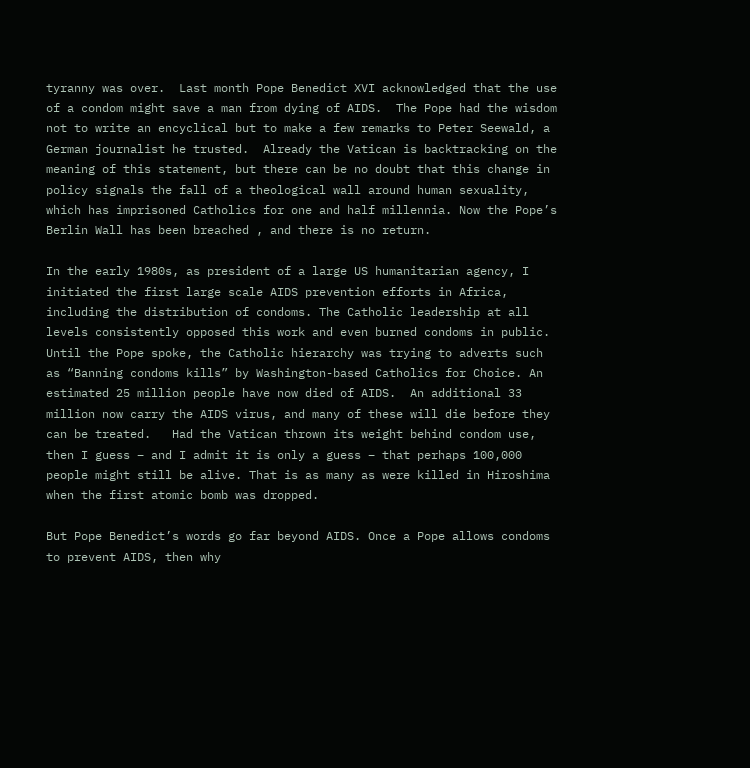tyranny was over.  Last month Pope Benedict XVI acknowledged that the use of a condom might save a man from dying of AIDS.  The Pope had the wisdom not to write an encyclical but to make a few remarks to Peter Seewald, a German journalist he trusted.  Already the Vatican is backtracking on the meaning of this statement, but there can be no doubt that this change in policy signals the fall of a theological wall around human sexuality, which has imprisoned Catholics for one and half millennia. Now the Pope’s Berlin Wall has been breached , and there is no return.

In the early 1980s, as president of a large US humanitarian agency, I initiated the first large scale AIDS prevention efforts in Africa, including the distribution of condoms. The Catholic leadership at all levels consistently opposed this work and even burned condoms in public. Until the Pope spoke, the Catholic hierarchy was trying to adverts such as “Banning condoms kills” by Washington-based Catholics for Choice. An estimated 25 million people have now died of AIDS.  An additional 33 million now carry the AIDS virus, and many of these will die before they can be treated.   Had the Vatican thrown its weight behind condom use, then I guess – and I admit it is only a guess – that perhaps 100,000 people might still be alive. That is as many as were killed in Hiroshima when the first atomic bomb was dropped.

But Pope Benedict’s words go far beyond AIDS. Once a Pope allows condoms to prevent AIDS, then why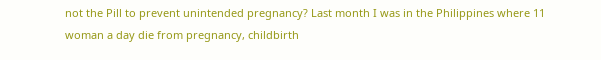not the Pill to prevent unintended pregnancy? Last month I was in the Philippines where 11 woman a day die from pregnancy, childbirth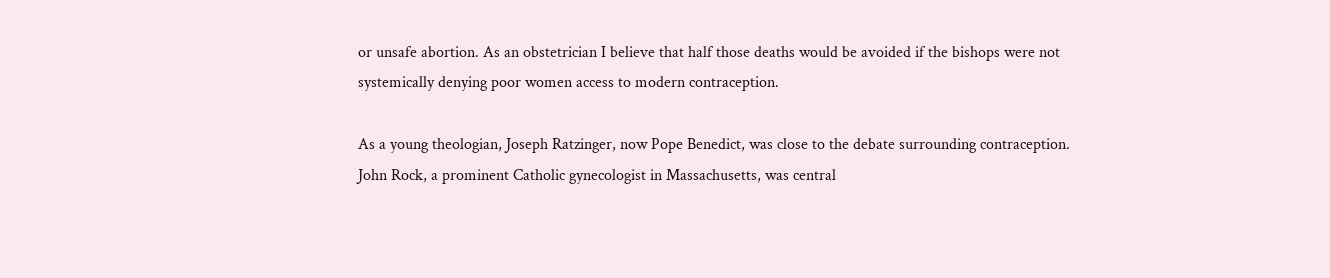or unsafe abortion. As an obstetrician I believe that half those deaths would be avoided if the bishops were not systemically denying poor women access to modern contraception.

As a young theologian, Joseph Ratzinger, now Pope Benedict, was close to the debate surrounding contraception.  John Rock, a prominent Catholic gynecologist in Massachusetts, was central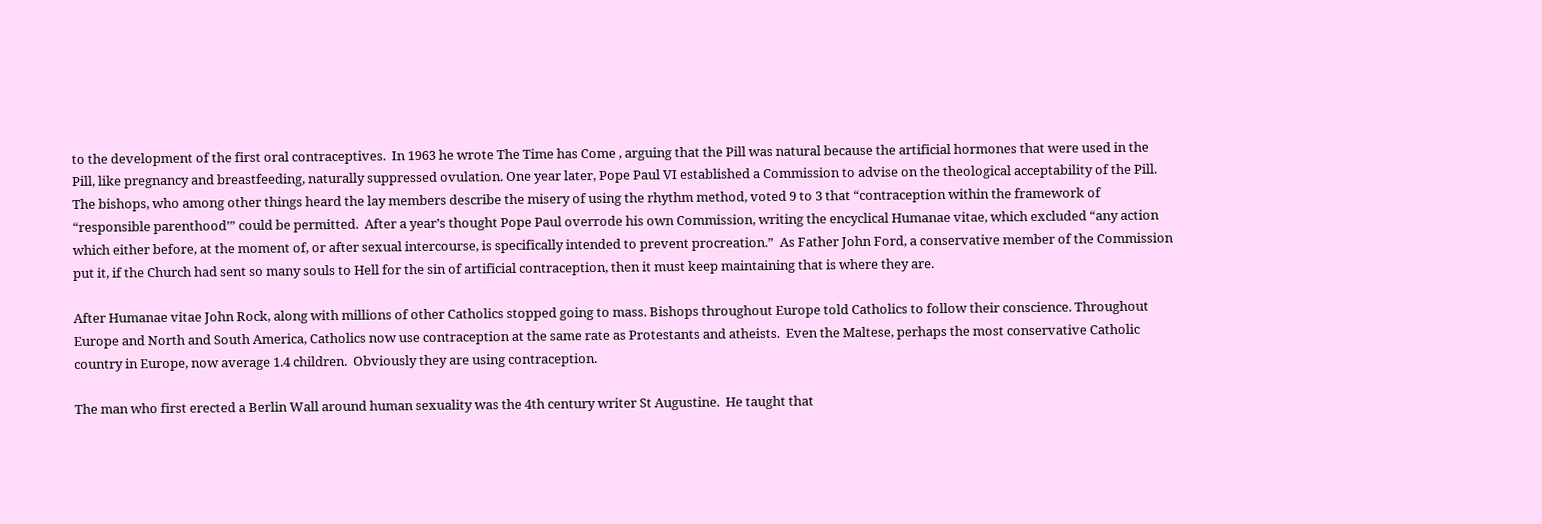to the development of the first oral contraceptives.  In 1963 he wrote The Time has Come , arguing that the Pill was natural because the artificial hormones that were used in the Pill, like pregnancy and breastfeeding, naturally suppressed ovulation. One year later, Pope Paul VI established a Commission to advise on the theological acceptability of the Pill.  The bishops, who among other things heard the lay members describe the misery of using the rhythm method, voted 9 to 3 that “contraception within the framework of “responsible parenthood’” could be permitted.  After a year’s thought Pope Paul overrode his own Commission, writing the encyclical Humanae vitae, which excluded “any action which either before, at the moment of, or after sexual intercourse, is specifically intended to prevent procreation.”  As Father John Ford, a conservative member of the Commission put it, if the Church had sent so many souls to Hell for the sin of artificial contraception, then it must keep maintaining that is where they are.

After Humanae vitae John Rock, along with millions of other Catholics stopped going to mass. Bishops throughout Europe told Catholics to follow their conscience. Throughout Europe and North and South America, Catholics now use contraception at the same rate as Protestants and atheists.  Even the Maltese, perhaps the most conservative Catholic country in Europe, now average 1.4 children.  Obviously they are using contraception.

The man who first erected a Berlin Wall around human sexuality was the 4th century writer St Augustine.  He taught that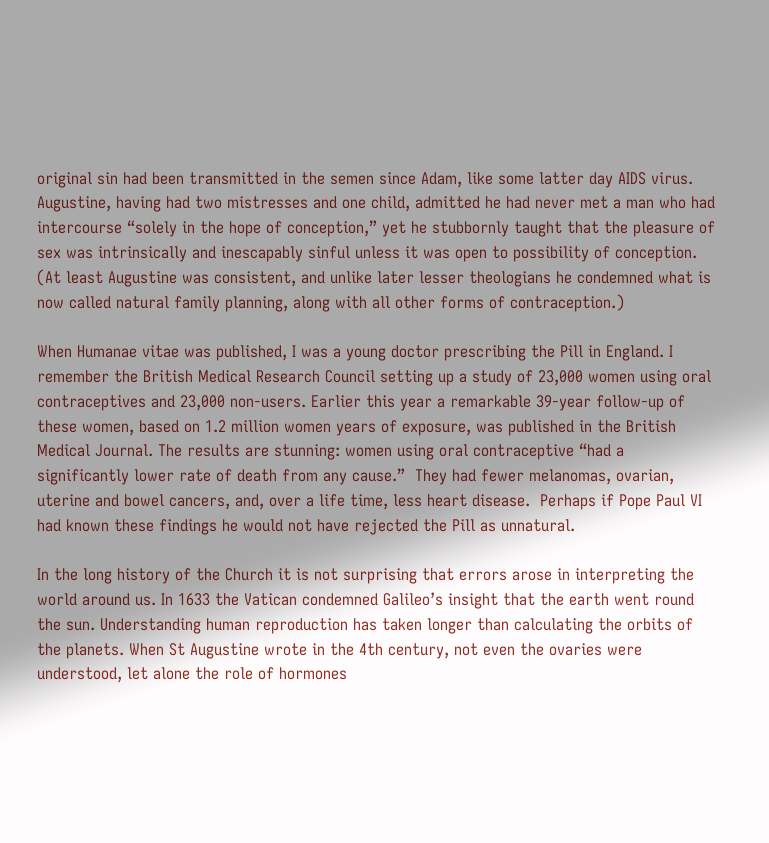original sin had been transmitted in the semen since Adam, like some latter day AIDS virus. Augustine, having had two mistresses and one child, admitted he had never met a man who had intercourse “solely in the hope of conception,” yet he stubbornly taught that the pleasure of sex was intrinsically and inescapably sinful unless it was open to possibility of conception.  (At least Augustine was consistent, and unlike later lesser theologians he condemned what is now called natural family planning, along with all other forms of contraception.)

When Humanae vitae was published, I was a young doctor prescribing the Pill in England. I remember the British Medical Research Council setting up a study of 23,000 women using oral contraceptives and 23,000 non-users. Earlier this year a remarkable 39-year follow-up of these women, based on 1.2 million women years of exposure, was published in the British Medical Journal. The results are stunning: women using oral contraceptive “had a significantly lower rate of death from any cause.”  They had fewer melanomas, ovarian, uterine and bowel cancers, and, over a life time, less heart disease.  Perhaps if Pope Paul VI had known these findings he would not have rejected the Pill as unnatural.

In the long history of the Church it is not surprising that errors arose in interpreting the world around us. In 1633 the Vatican condemned Galileo’s insight that the earth went round the sun. Understanding human reproduction has taken longer than calculating the orbits of the planets. When St Augustine wrote in the 4th century, not even the ovaries were understood, let alone the role of hormones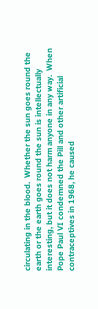circulating in the blood.  Whether the sun goes round the earth or the earth goes round the sun is intellectually interesting, but it does not harm anyone in any way.  When Pope Paul VI condemned the Pill and other artificial contraceptives in 1968, he caused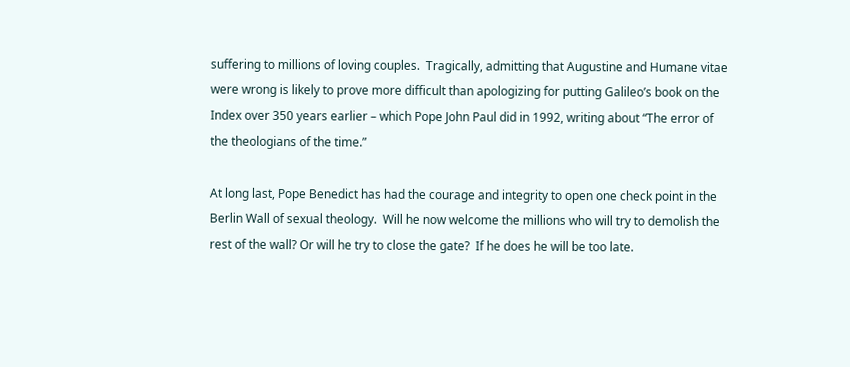suffering to millions of loving couples.  Tragically, admitting that Augustine and Humane vitae were wrong is likely to prove more difficult than apologizing for putting Galileo’s book on the Index over 350 years earlier – which Pope John Paul did in 1992, writing about “The error of the theologians of the time.”

At long last, Pope Benedict has had the courage and integrity to open one check point in the Berlin Wall of sexual theology.  Will he now welcome the millions who will try to demolish the rest of the wall? Or will he try to close the gate?  If he does he will be too late.